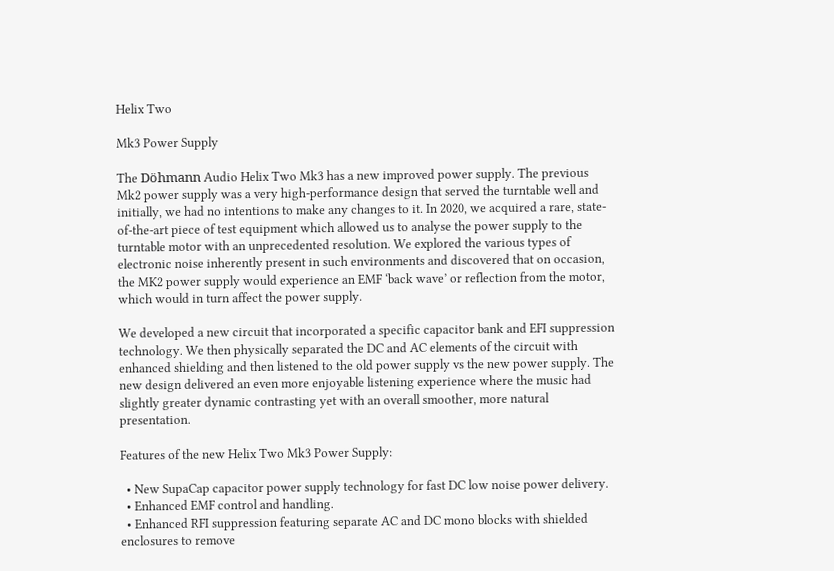Helix Two

Mk3 Power Supply

The Döhmann Audio Helix Two Mk3 has a new improved power supply. The previous Mk2 power supply was a very high-performance design that served the turntable well and initially, we had no intentions to make any changes to it. In 2020, we acquired a rare, state-of-the-art piece of test equipment which allowed us to analyse the power supply to the turntable motor with an unprecedented resolution. We explored the various types of electronic noise inherently present in such environments and discovered that on occasion, the MK2 power supply would experience an EMF ‘back wave’ or reflection from the motor, which would in turn affect the power supply.

We developed a new circuit that incorporated a specific capacitor bank and EFI suppression technology. We then physically separated the DC and AC elements of the circuit with enhanced shielding and then listened to the old power supply vs the new power supply. The new design delivered an even more enjoyable listening experience where the music had slightly greater dynamic contrasting yet with an overall smoother, more natural presentation.

Features of the new Helix Two Mk3 Power Supply:

  • New SupaCap capacitor power supply technology for fast DC low noise power delivery.
  • Enhanced EMF control and handling.
  • Enhanced RFI suppression featuring separate AC and DC mono blocks with shielded enclosures to remove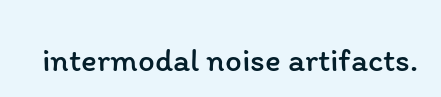intermodal noise artifacts.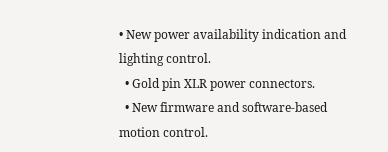• New power availability indication and lighting control.
  • Gold pin XLR power connectors.
  • New firmware and software-based motion control.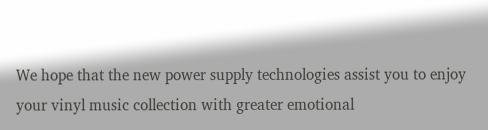We hope that the new power supply technologies assist you to enjoy your vinyl music collection with greater emotional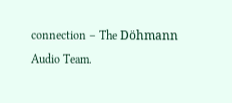connection – The Döhmann Audio Team.